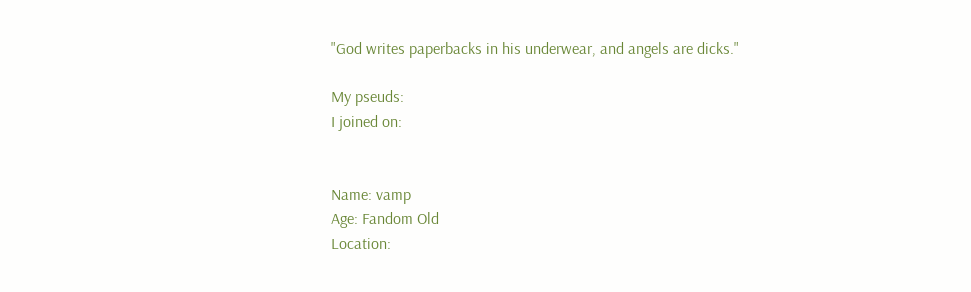"God writes paperbacks in his underwear, and angels are dicks."

My pseuds:
I joined on:


Name: vamp
Age: Fandom Old
Location: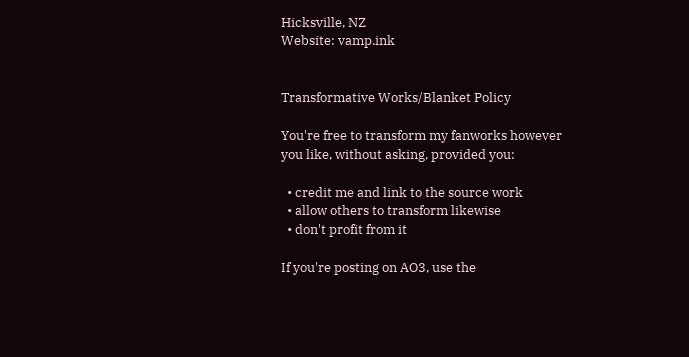Hicksville, NZ
Website: vamp.ink


Transformative Works/Blanket Policy

You're free to transform my fanworks however you like, without asking, provided you:

  • credit me and link to the source work
  • allow others to transform likewise
  • don't profit from it

If you're posting on AO3, use the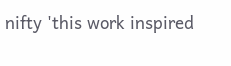nifty 'this work inspired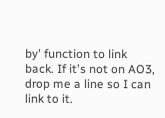by' function to link back. If it's not on AO3, drop me a line so I can link to it.